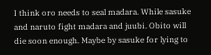I think oro needs to seal madara. While sasuke and naruto fight madara and juubi. Obito will die soon enough. Maybe by sasuke for lying to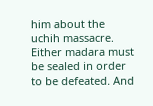him about the uchih massacre. Either madara must be sealed in order to be defeated. And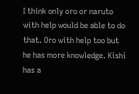I think only oro or naruto with help would be able to do that. Oro with help too but he has more knowledge. Kishi has a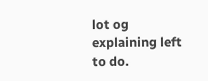lot og explaining left to do.